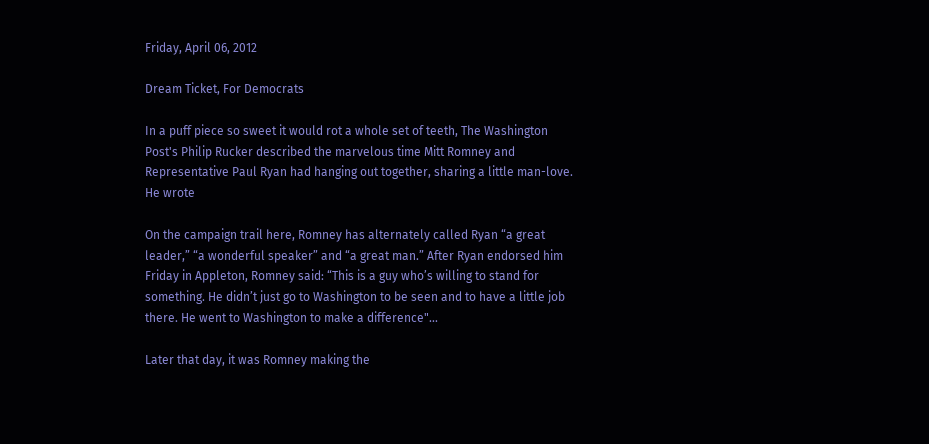Friday, April 06, 2012

Dream Ticket, For Democrats

In a puff piece so sweet it would rot a whole set of teeth, The Washington Post's Philip Rucker described the marvelous time Mitt Romney and Representative Paul Ryan had hanging out together, sharing a little man-love.    He wrote

On the campaign trail here, Romney has alternately called Ryan “a great leader,” “a wonderful speaker” and “a great man.” After Ryan endorsed him Friday in Appleton, Romney said: “This is a guy who’s willing to stand for something. He didn’t just go to Washington to be seen and to have a little job there. He went to Washington to make a difference"...

Later that day, it was Romney making the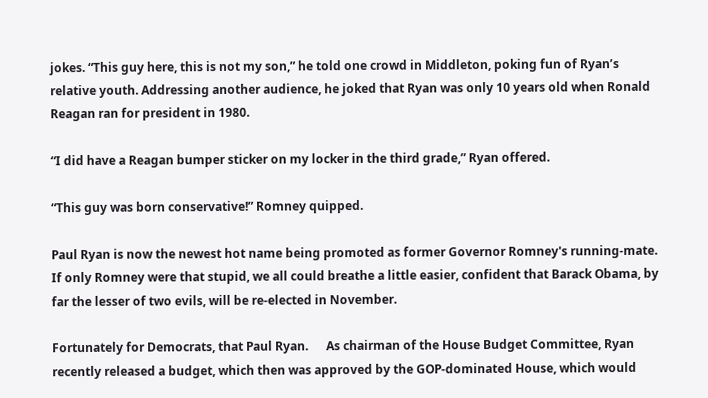jokes. “This guy here, this is not my son,” he told one crowd in Middleton, poking fun of Ryan’s relative youth. Addressing another audience, he joked that Ryan was only 10 years old when Ronald Reagan ran for president in 1980.

“I did have a Reagan bumper sticker on my locker in the third grade,” Ryan offered.

“This guy was born conservative!” Romney quipped.

Paul Ryan is now the newest hot name being promoted as former Governor Romney's running-mate.      If only Romney were that stupid, we all could breathe a little easier, confident that Barack Obama, by far the lesser of two evils, will be re-elected in November.

Fortunately for Democrats, that Paul Ryan.      As chairman of the House Budget Committee, Ryan recently released a budget, which then was approved by the GOP-dominated House, which would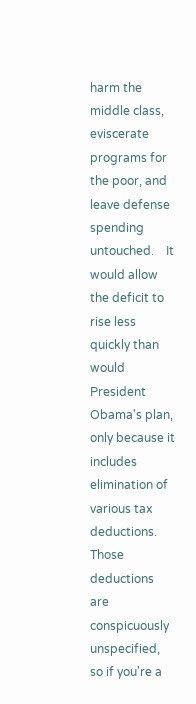harm the middle class, eviscerate programs for the poor, and leave defense spending untouched.    It would allow the deficit to rise less quickly than would President Obama's plan, only because it includes elimination of various tax deductions.     Those deductions are conspicuously unspecified, so if you're a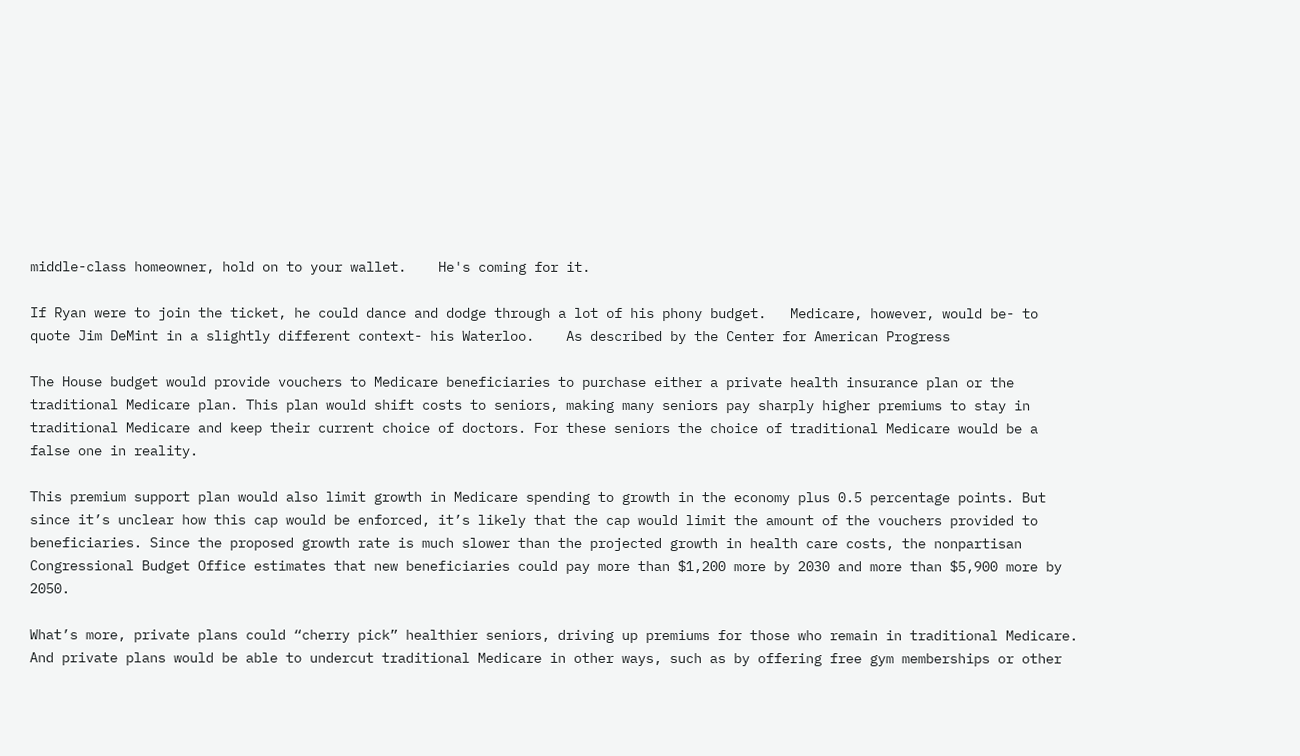middle-class homeowner, hold on to your wallet.    He's coming for it.

If Ryan were to join the ticket, he could dance and dodge through a lot of his phony budget.   Medicare, however, would be- to quote Jim DeMint in a slightly different context- his Waterloo.    As described by the Center for American Progress

The House budget would provide vouchers to Medicare beneficiaries to purchase either a private health insurance plan or the traditional Medicare plan. This plan would shift costs to seniors, making many seniors pay sharply higher premiums to stay in traditional Medicare and keep their current choice of doctors. For these seniors the choice of traditional Medicare would be a false one in reality.

This premium support plan would also limit growth in Medicare spending to growth in the economy plus 0.5 percentage points. But since it’s unclear how this cap would be enforced, it’s likely that the cap would limit the amount of the vouchers provided to beneficiaries. Since the proposed growth rate is much slower than the projected growth in health care costs, the nonpartisan Congressional Budget Office estimates that new beneficiaries could pay more than $1,200 more by 2030 and more than $5,900 more by 2050.

What’s more, private plans could “cherry pick” healthier seniors, driving up premiums for those who remain in traditional Medicare. And private plans would be able to undercut traditional Medicare in other ways, such as by offering free gym memberships or other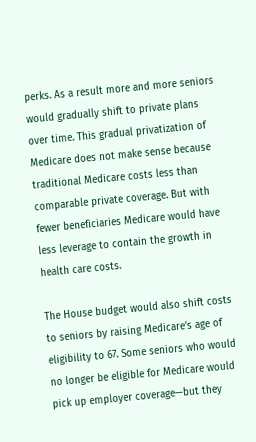perks. As a result more and more seniors would gradually shift to private plans over time. This gradual privatization of Medicare does not make sense because traditional Medicare costs less than comparable private coverage. But with fewer beneficiaries Medicare would have less leverage to contain the growth in health care costs.

The House budget would also shift costs to seniors by raising Medicare’s age of eligibility to 67. Some seniors who would no longer be eligible for Medicare would pick up employer coverage—but they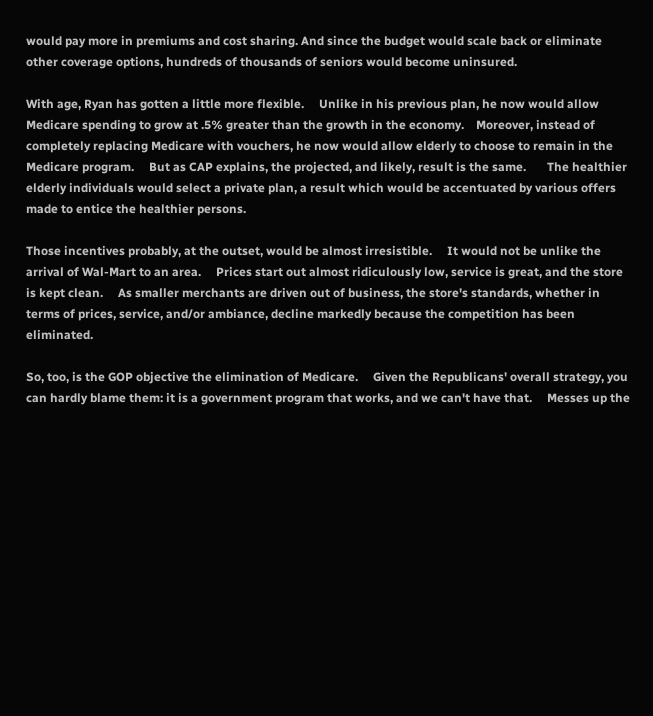would pay more in premiums and cost sharing. And since the budget would scale back or eliminate other coverage options, hundreds of thousands of seniors would become uninsured.

With age, Ryan has gotten a little more flexible.     Unlike in his previous plan, he now would allow Medicare spending to grow at .5% greater than the growth in the economy.    Moreover, instead of completely replacing Medicare with vouchers, he now would allow elderly to choose to remain in the Medicare program.     But as CAP explains, the projected, and likely, result is the same.       The healthier elderly individuals would select a private plan, a result which would be accentuated by various offers made to entice the healthier persons.

Those incentives probably, at the outset, would be almost irresistible.     It would not be unlike the arrival of Wal-Mart to an area.     Prices start out almost ridiculously low, service is great, and the store is kept clean.     As smaller merchants are driven out of business, the store's standards, whether in terms of prices, service, and/or ambiance, decline markedly because the competition has been eliminated.

So, too, is the GOP objective the elimination of Medicare.     Given the Republicans' overall strategy, you can hardly blame them: it is a government program that works, and we can't have that.     Messes up the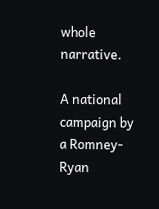whole narrative.

A national campaign by a Romney-Ryan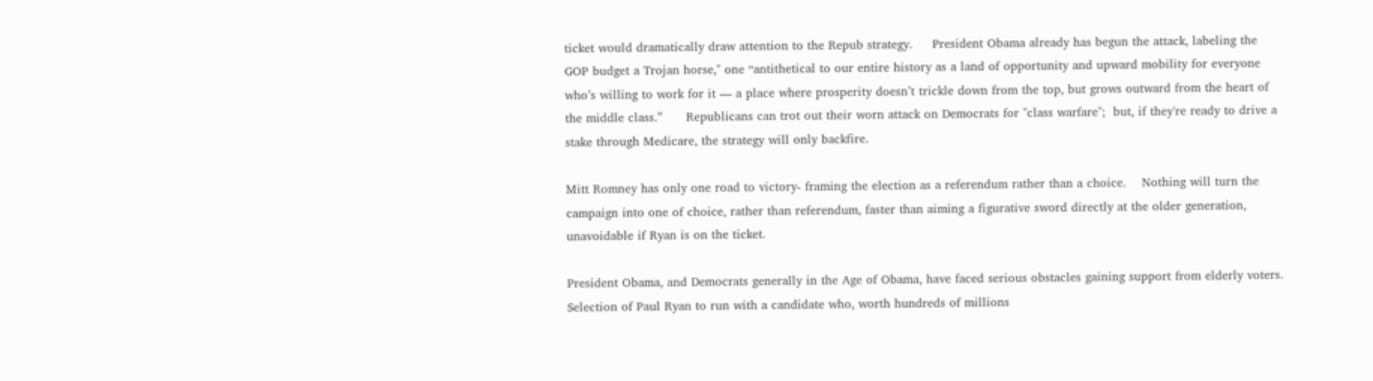ticket would dramatically draw attention to the Repub strategy.     President Obama already has begun the attack, labeling the GOP budget a Trojan horse," one “antithetical to our entire history as a land of opportunity and upward mobility for everyone who’s willing to work for it — a place where prosperity doesn’t trickle down from the top, but grows outward from the heart of the middle class.”      Republicans can trot out their worn attack on Democrats for "class warfare";  but, if they're ready to drive a stake through Medicare, the strategy will only backfire.

Mitt Romney has only one road to victory- framing the election as a referendum rather than a choice.    Nothing will turn the campaign into one of choice, rather than referendum, faster than aiming a figurative sword directly at the older generation, unavoidable if Ryan is on the ticket.

President Obama, and Democrats generally in the Age of Obama, have faced serious obstacles gaining support from elderly voters.     Selection of Paul Ryan to run with a candidate who, worth hundreds of millions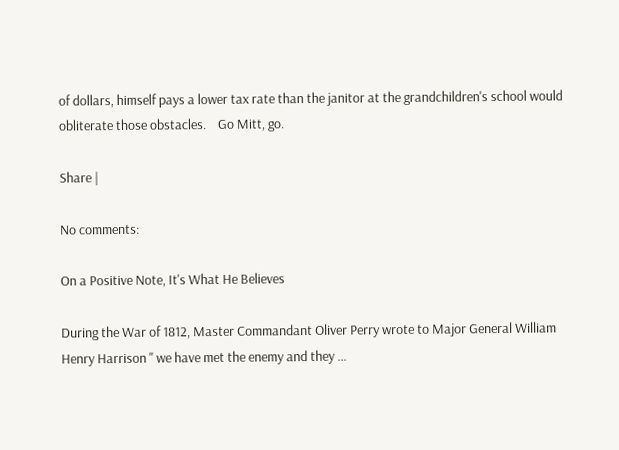of dollars, himself pays a lower tax rate than the janitor at the grandchildren's school would obliterate those obstacles.    Go Mitt, go.

Share |

No comments:

On a Positive Note, It's What He Believes

During the War of 1812, Master Commandant Oliver Perry wrote to Major General William Henry Harrison " we have met the enemy and they ...